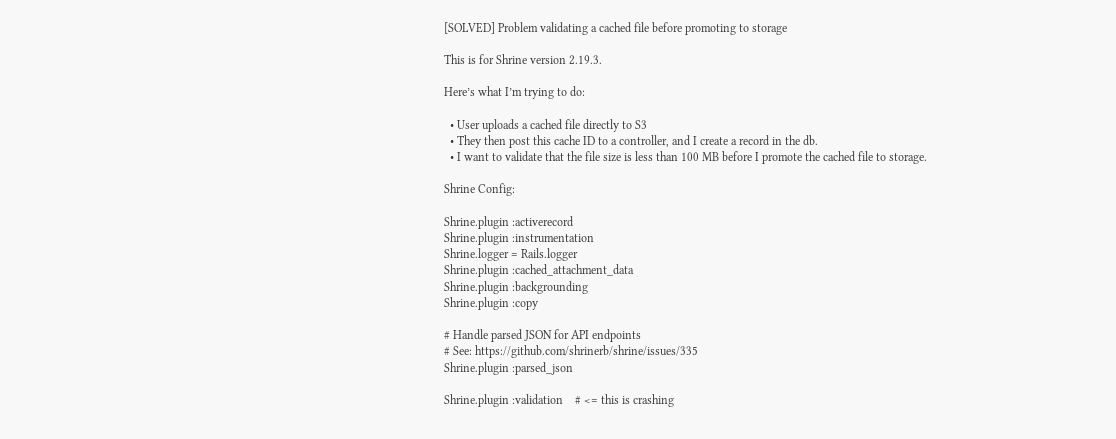[SOLVED] Problem validating a cached file before promoting to storage

This is for Shrine version 2.19.3.

Here’s what I’m trying to do:

  • User uploads a cached file directly to S3
  • They then post this cache ID to a controller, and I create a record in the db.
  • I want to validate that the file size is less than 100 MB before I promote the cached file to storage.

Shrine Config:

Shrine.plugin :activerecord
Shrine.plugin :instrumentation
Shrine.logger = Rails.logger
Shrine.plugin :cached_attachment_data
Shrine.plugin :backgrounding
Shrine.plugin :copy

# Handle parsed JSON for API endpoints
# See: https://github.com/shrinerb/shrine/issues/335
Shrine.plugin :parsed_json

Shrine.plugin :validation    # <= this is crashing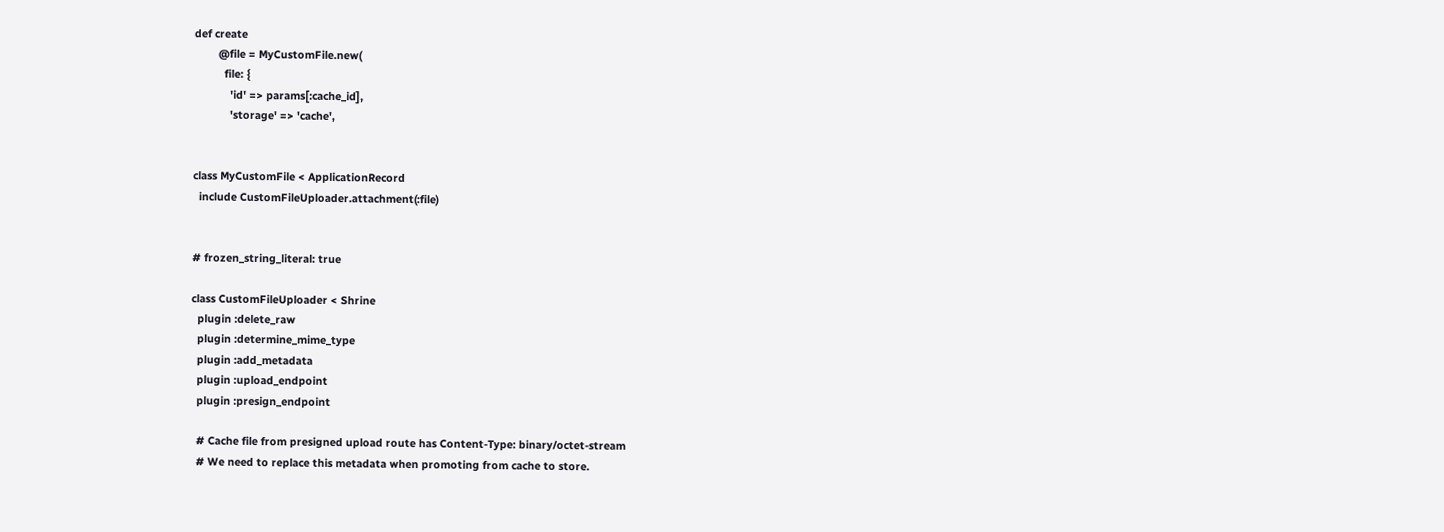def create
        @file = MyCustomFile.new(
          file: {
            'id' => params[:cache_id],
            'storage' => 'cache',


class MyCustomFile < ApplicationRecord
  include CustomFileUploader.attachment(:file)


# frozen_string_literal: true

class CustomFileUploader < Shrine
  plugin :delete_raw
  plugin :determine_mime_type
  plugin :add_metadata
  plugin :upload_endpoint
  plugin :presign_endpoint

  # Cache file from presigned upload route has Content-Type: binary/octet-stream
  # We need to replace this metadata when promoting from cache to store.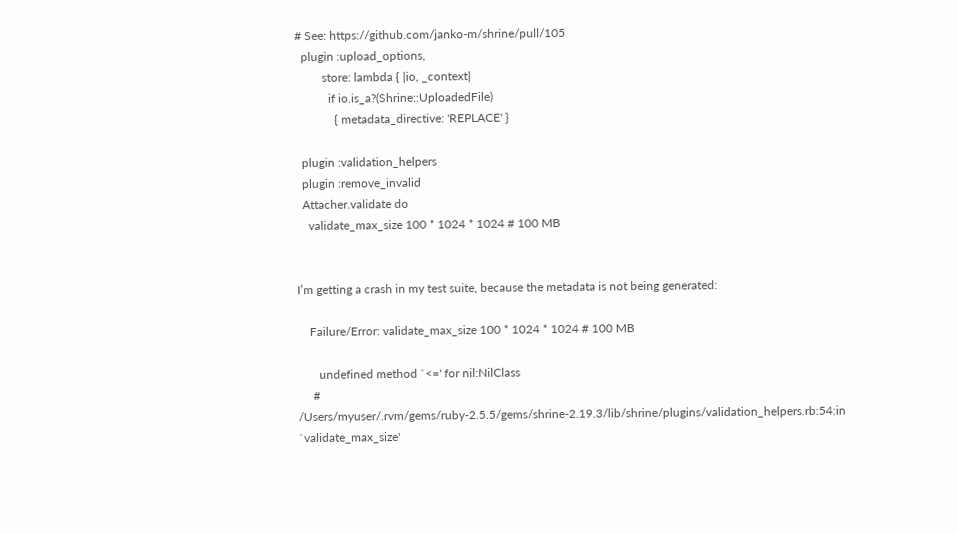# See: https://github.com/janko-m/shrine/pull/105
  plugin :upload_options,
         store: lambda { |io, _context|
           if io.is_a?(Shrine::UploadedFile)
             { metadata_directive: 'REPLACE' }

  plugin :validation_helpers
  plugin :remove_invalid
  Attacher.validate do
    validate_max_size 100 * 1024 * 1024 # 100 MB


I’m getting a crash in my test suite, because the metadata is not being generated:

    Failure/Error: validate_max_size 100 * 1024 * 1024 # 100 MB

       undefined method `<=' for nil:NilClass
     # /Users/myuser/.rvm/gems/ruby-2.5.5/gems/shrine-2.19.3/lib/shrine/plugins/validation_helpers.rb:54:in `validate_max_size'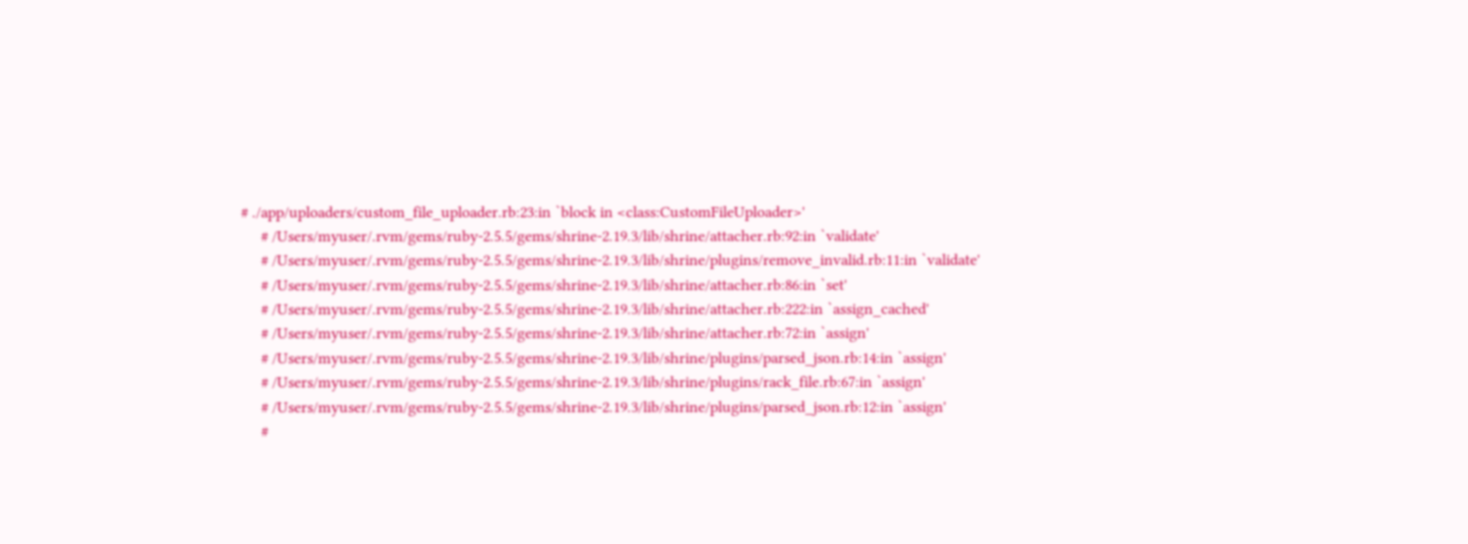# ./app/uploaders/custom_file_uploader.rb:23:in `block in <class:CustomFileUploader>'
     # /Users/myuser/.rvm/gems/ruby-2.5.5/gems/shrine-2.19.3/lib/shrine/attacher.rb:92:in `validate'
     # /Users/myuser/.rvm/gems/ruby-2.5.5/gems/shrine-2.19.3/lib/shrine/plugins/remove_invalid.rb:11:in `validate'
     # /Users/myuser/.rvm/gems/ruby-2.5.5/gems/shrine-2.19.3/lib/shrine/attacher.rb:86:in `set'
     # /Users/myuser/.rvm/gems/ruby-2.5.5/gems/shrine-2.19.3/lib/shrine/attacher.rb:222:in `assign_cached'
     # /Users/myuser/.rvm/gems/ruby-2.5.5/gems/shrine-2.19.3/lib/shrine/attacher.rb:72:in `assign'
     # /Users/myuser/.rvm/gems/ruby-2.5.5/gems/shrine-2.19.3/lib/shrine/plugins/parsed_json.rb:14:in `assign'
     # /Users/myuser/.rvm/gems/ruby-2.5.5/gems/shrine-2.19.3/lib/shrine/plugins/rack_file.rb:67:in `assign'
     # /Users/myuser/.rvm/gems/ruby-2.5.5/gems/shrine-2.19.3/lib/shrine/plugins/parsed_json.rb:12:in `assign'
     #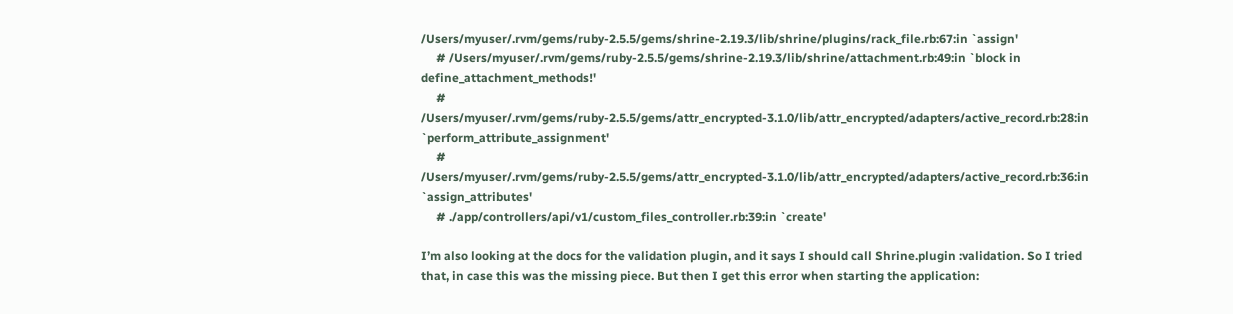/Users/myuser/.rvm/gems/ruby-2.5.5/gems/shrine-2.19.3/lib/shrine/plugins/rack_file.rb:67:in `assign'
     # /Users/myuser/.rvm/gems/ruby-2.5.5/gems/shrine-2.19.3/lib/shrine/attachment.rb:49:in `block in define_attachment_methods!'
     # /Users/myuser/.rvm/gems/ruby-2.5.5/gems/attr_encrypted-3.1.0/lib/attr_encrypted/adapters/active_record.rb:28:in `perform_attribute_assignment'
     # /Users/myuser/.rvm/gems/ruby-2.5.5/gems/attr_encrypted-3.1.0/lib/attr_encrypted/adapters/active_record.rb:36:in `assign_attributes'
     # ./app/controllers/api/v1/custom_files_controller.rb:39:in `create'

I’m also looking at the docs for the validation plugin, and it says I should call Shrine.plugin :validation. So I tried that, in case this was the missing piece. But then I get this error when starting the application: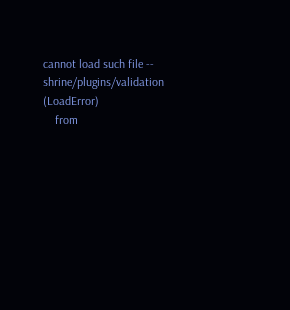cannot load such file -- shrine/plugins/validation (LoadError)
    from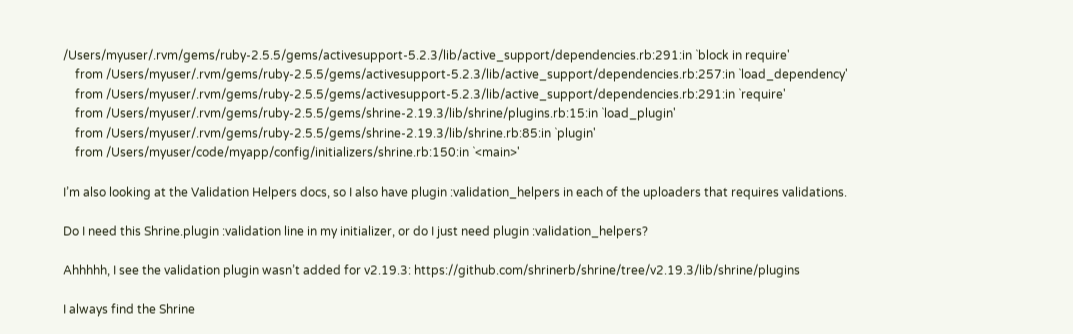/Users/myuser/.rvm/gems/ruby-2.5.5/gems/activesupport-5.2.3/lib/active_support/dependencies.rb:291:in `block in require'
    from /Users/myuser/.rvm/gems/ruby-2.5.5/gems/activesupport-5.2.3/lib/active_support/dependencies.rb:257:in `load_dependency'
    from /Users/myuser/.rvm/gems/ruby-2.5.5/gems/activesupport-5.2.3/lib/active_support/dependencies.rb:291:in `require'
    from /Users/myuser/.rvm/gems/ruby-2.5.5/gems/shrine-2.19.3/lib/shrine/plugins.rb:15:in `load_plugin'
    from /Users/myuser/.rvm/gems/ruby-2.5.5/gems/shrine-2.19.3/lib/shrine.rb:85:in `plugin'
    from /Users/myuser/code/myapp/config/initializers/shrine.rb:150:in `<main>'

I’m also looking at the Validation Helpers docs, so I also have plugin :validation_helpers in each of the uploaders that requires validations.

Do I need this Shrine.plugin :validation line in my initializer, or do I just need plugin :validation_helpers?

Ahhhhh, I see the validation plugin wasn’t added for v2.19.3: https://github.com/shrinerb/shrine/tree/v2.19.3/lib/shrine/plugins

I always find the Shrine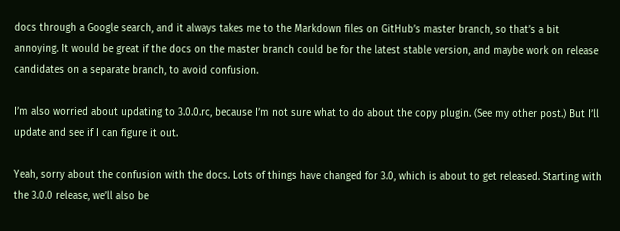docs through a Google search, and it always takes me to the Markdown files on GitHub’s master branch, so that’s a bit annoying. It would be great if the docs on the master branch could be for the latest stable version, and maybe work on release candidates on a separate branch, to avoid confusion.

I’m also worried about updating to 3.0.0.rc, because I’m not sure what to do about the copy plugin. (See my other post.) But I’ll update and see if I can figure it out.

Yeah, sorry about the confusion with the docs. Lots of things have changed for 3.0, which is about to get released. Starting with the 3.0.0 release, we’ll also be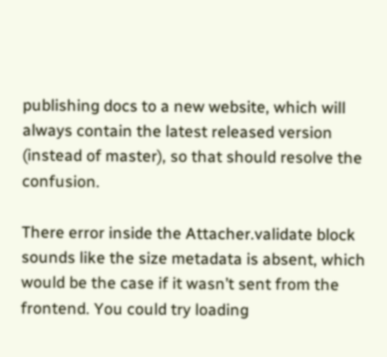publishing docs to a new website, which will always contain the latest released version (instead of master), so that should resolve the confusion.

There error inside the Attacher.validate block sounds like the size metadata is absent, which would be the case if it wasn’t sent from the frontend. You could try loading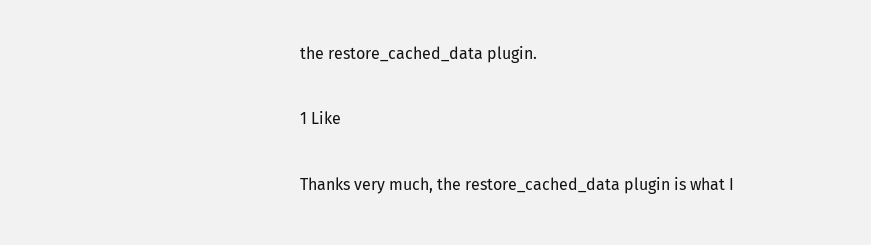the restore_cached_data plugin.

1 Like

Thanks very much, the restore_cached_data plugin is what I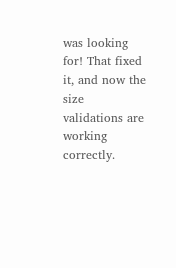was looking for! That fixed it, and now the size validations are working correctly.